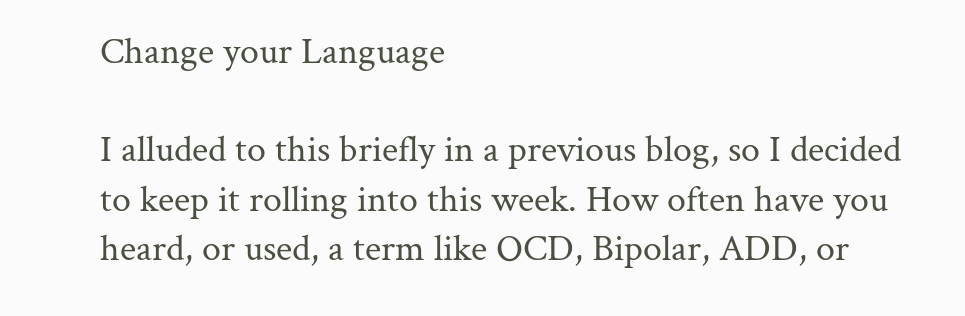Change your Language

I alluded to this briefly in a previous blog, so I decided to keep it rolling into this week. How often have you heard, or used, a term like OCD, Bipolar, ADD, or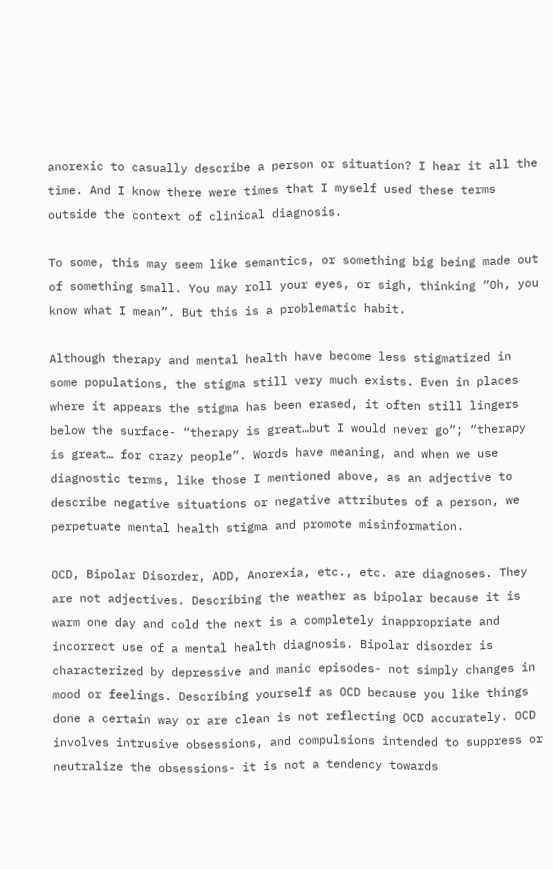anorexic to casually describe a person or situation? I hear it all the time. And I know there were times that I myself used these terms outside the context of clinical diagnosis.

To some, this may seem like semantics, or something big being made out of something small. You may roll your eyes, or sigh, thinking “Oh, you know what I mean”. But this is a problematic habit.

Although therapy and mental health have become less stigmatized in some populations, the stigma still very much exists. Even in places where it appears the stigma has been erased, it often still lingers below the surface- “therapy is great…but I would never go”; “therapy is great… for crazy people”. Words have meaning, and when we use diagnostic terms, like those I mentioned above, as an adjective to describe negative situations or negative attributes of a person, we perpetuate mental health stigma and promote misinformation.

OCD, Bipolar Disorder, ADD, Anorexia, etc., etc. are diagnoses. They are not adjectives. Describing the weather as bipolar because it is warm one day and cold the next is a completely inappropriate and incorrect use of a mental health diagnosis. Bipolar disorder is characterized by depressive and manic episodes- not simply changes in mood or feelings. Describing yourself as OCD because you like things done a certain way or are clean is not reflecting OCD accurately. OCD involves intrusive obsessions, and compulsions intended to suppress or neutralize the obsessions- it is not a tendency towards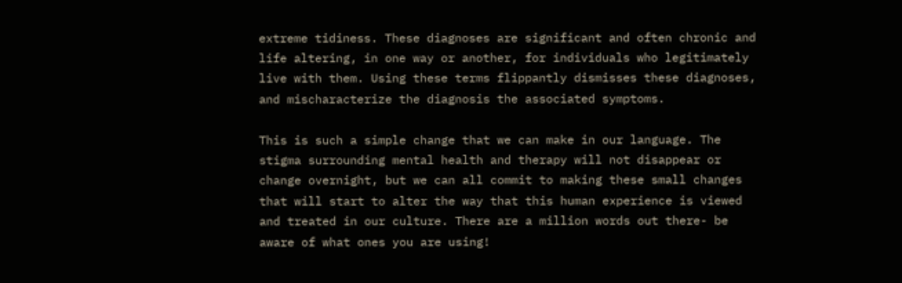extreme tidiness. These diagnoses are significant and often chronic and life altering, in one way or another, for individuals who legitimately live with them. Using these terms flippantly dismisses these diagnoses, and mischaracterize the diagnosis the associated symptoms.

This is such a simple change that we can make in our language. The stigma surrounding mental health and therapy will not disappear or change overnight, but we can all commit to making these small changes that will start to alter the way that this human experience is viewed and treated in our culture. There are a million words out there- be aware of what ones you are using!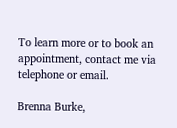To learn more or to book an appointment, contact me via telephone or email.

Brenna Burke,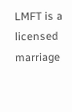LMFT is a licensed marriage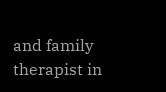and family therapist in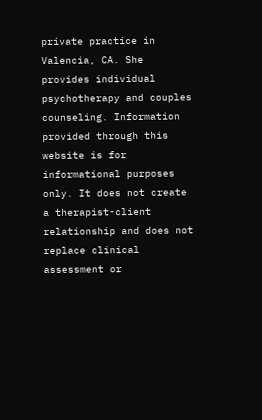private practice in Valencia, CA. She provides individual psychotherapy and couples counseling. Information provided through this website is for informational purposes only. It does not create a therapist-client relationship and does not replace clinical assessment or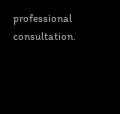professional consultation.